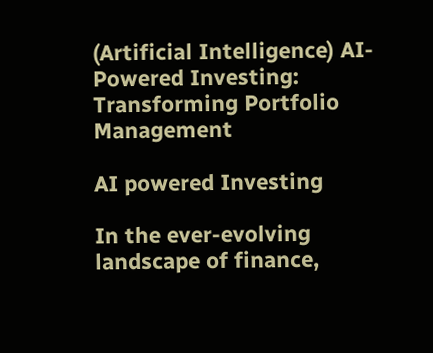(Artificial Intelligence) AI-Powered Investing: Transforming Portfolio Management

AI powered Investing

In the ever-evolving landscape of finance,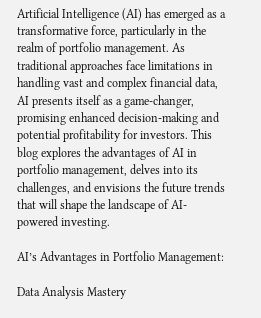Artificial Intelligence (AI) has emerged as a transformative force, particularly in the realm of portfolio management. As traditional approaches face limitations in handling vast and complex financial data, AI presents itself as a game-changer, promising enhanced decision-making and potential profitability for investors. This blog explores the advantages of AI in portfolio management, delves into its challenges, and envisions the future trends that will shape the landscape of AI-powered investing.

AI’s Advantages in Portfolio Management:

Data Analysis Mastery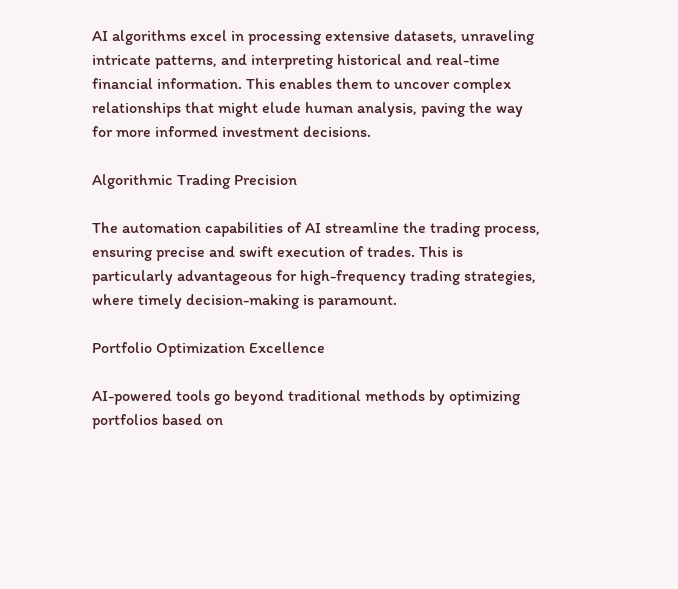AI algorithms excel in processing extensive datasets, unraveling intricate patterns, and interpreting historical and real-time financial information. This enables them to uncover complex relationships that might elude human analysis, paving the way for more informed investment decisions.

Algorithmic Trading Precision

The automation capabilities of AI streamline the trading process, ensuring precise and swift execution of trades. This is particularly advantageous for high-frequency trading strategies, where timely decision-making is paramount.

Portfolio Optimization Excellence

AI-powered tools go beyond traditional methods by optimizing portfolios based on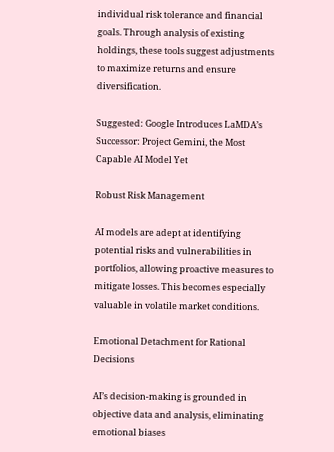individual risk tolerance and financial goals. Through analysis of existing holdings, these tools suggest adjustments to maximize returns and ensure diversification.

Suggested: Google Introduces LaMDA’s Successor: Project Gemini, the Most Capable AI Model Yet

Robust Risk Management

AI models are adept at identifying potential risks and vulnerabilities in portfolios, allowing proactive measures to mitigate losses. This becomes especially valuable in volatile market conditions.

Emotional Detachment for Rational Decisions

AI’s decision-making is grounded in objective data and analysis, eliminating emotional biases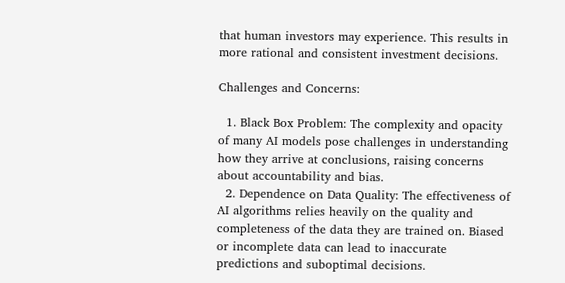that human investors may experience. This results in more rational and consistent investment decisions.

Challenges and Concerns:

  1. Black Box Problem: The complexity and opacity of many AI models pose challenges in understanding how they arrive at conclusions, raising concerns about accountability and bias.
  2. Dependence on Data Quality: The effectiveness of AI algorithms relies heavily on the quality and completeness of the data they are trained on. Biased or incomplete data can lead to inaccurate predictions and suboptimal decisions.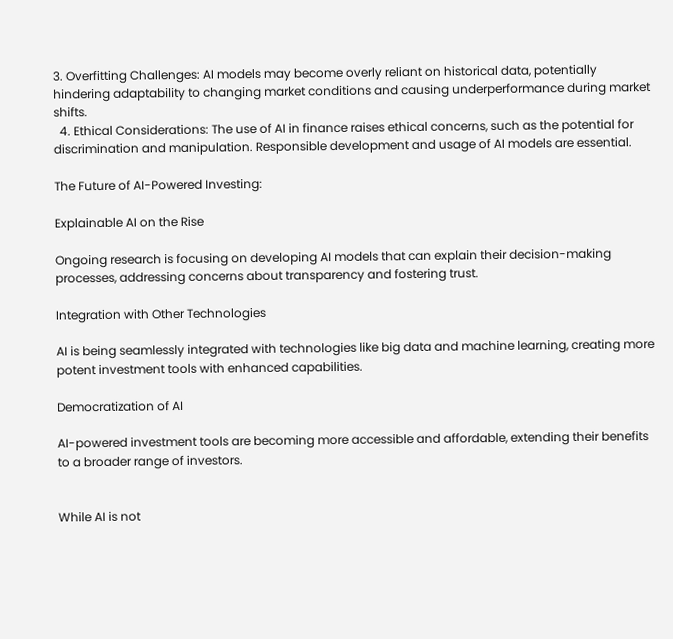3. Overfitting Challenges: AI models may become overly reliant on historical data, potentially hindering adaptability to changing market conditions and causing underperformance during market shifts.
  4. Ethical Considerations: The use of AI in finance raises ethical concerns, such as the potential for discrimination and manipulation. Responsible development and usage of AI models are essential.

The Future of AI-Powered Investing:

Explainable AI on the Rise

Ongoing research is focusing on developing AI models that can explain their decision-making processes, addressing concerns about transparency and fostering trust.

Integration with Other Technologies

AI is being seamlessly integrated with technologies like big data and machine learning, creating more potent investment tools with enhanced capabilities.

Democratization of AI

AI-powered investment tools are becoming more accessible and affordable, extending their benefits to a broader range of investors.


While AI is not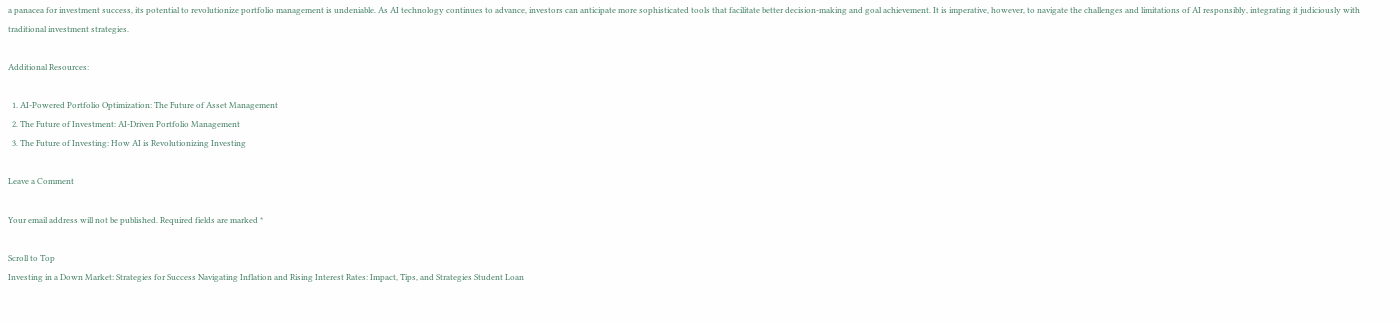a panacea for investment success, its potential to revolutionize portfolio management is undeniable. As AI technology continues to advance, investors can anticipate more sophisticated tools that facilitate better decision-making and goal achievement. It is imperative, however, to navigate the challenges and limitations of AI responsibly, integrating it judiciously with traditional investment strategies.

Additional Resources:

  1. AI-Powered Portfolio Optimization: The Future of Asset Management
  2. The Future of Investment: AI-Driven Portfolio Management
  3. The Future of Investing: How AI is Revolutionizing Investing

Leave a Comment

Your email address will not be published. Required fields are marked *

Scroll to Top
Investing in a Down Market: Strategies for Success Navigating Inflation and Rising Interest Rates: Impact, Tips, and Strategies Student Loan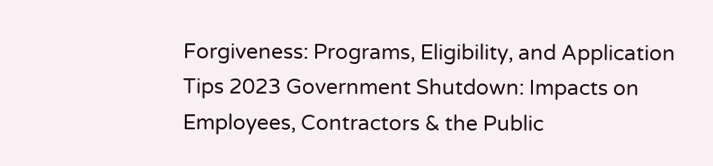Forgiveness: Programs, Eligibility, and Application Tips 2023 Government Shutdown: Impacts on Employees, Contractors & the Public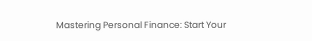Mastering Personal Finance: Start Your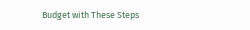Budget with These Steps